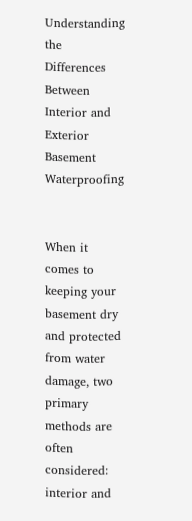Understanding the Differences Between Interior and Exterior Basement Waterproofing


When it comes to keeping your basement dry and protected from water damage, two primary methods are often considered: interior and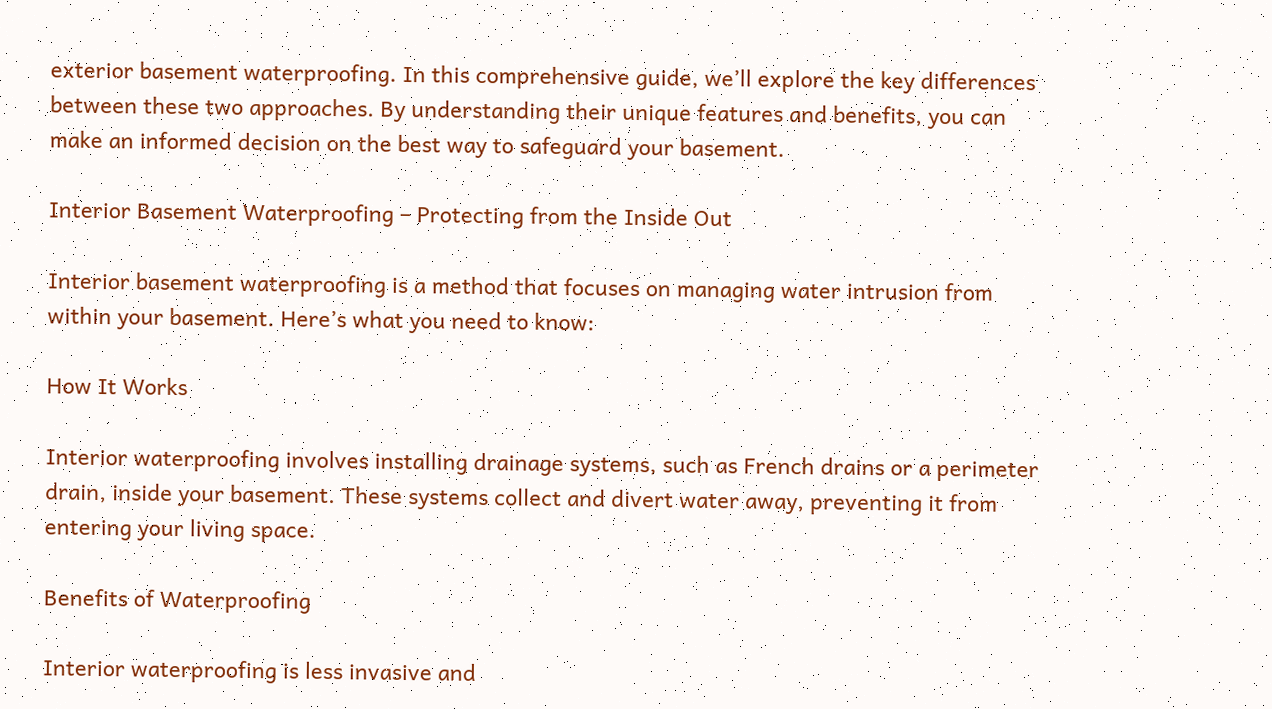exterior basement waterproofing. In this comprehensive guide, we’ll explore the key differences between these two approaches. By understanding their unique features and benefits, you can make an informed decision on the best way to safeguard your basement.

Interior Basement Waterproofing – Protecting from the Inside Out

Interior basement waterproofing is a method that focuses on managing water intrusion from within your basement. Here’s what you need to know:

How It Works

Interior waterproofing involves installing drainage systems, such as French drains or a perimeter drain, inside your basement. These systems collect and divert water away, preventing it from entering your living space.

Benefits of Waterproofing

Interior waterproofing is less invasive and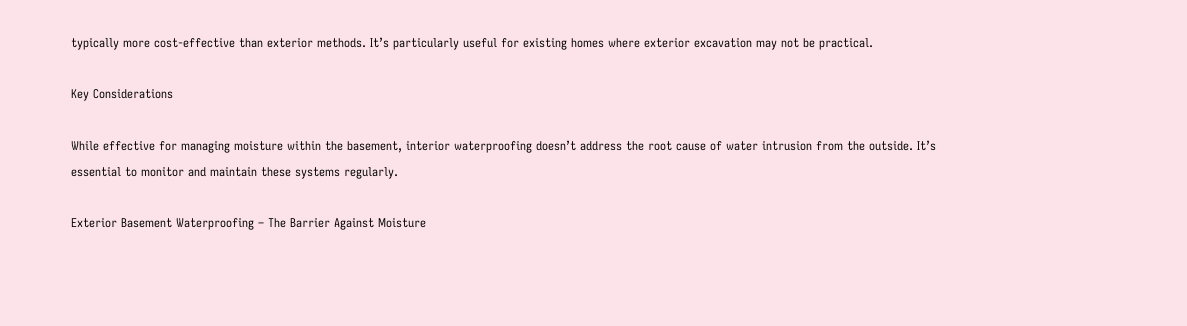typically more cost-effective than exterior methods. It’s particularly useful for existing homes where exterior excavation may not be practical.

Key Considerations

While effective for managing moisture within the basement, interior waterproofing doesn’t address the root cause of water intrusion from the outside. It’s essential to monitor and maintain these systems regularly.

Exterior Basement Waterproofing – The Barrier Against Moisture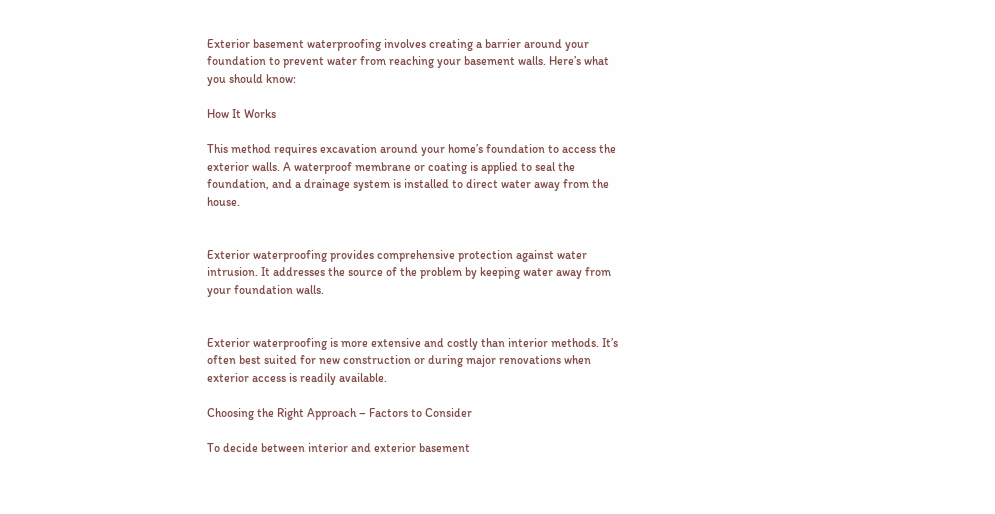Exterior basement waterproofing involves creating a barrier around your foundation to prevent water from reaching your basement walls. Here’s what you should know:

How It Works

This method requires excavation around your home’s foundation to access the exterior walls. A waterproof membrane or coating is applied to seal the foundation, and a drainage system is installed to direct water away from the house.


Exterior waterproofing provides comprehensive protection against water intrusion. It addresses the source of the problem by keeping water away from your foundation walls.


Exterior waterproofing is more extensive and costly than interior methods. It’s often best suited for new construction or during major renovations when exterior access is readily available.

Choosing the Right Approach – Factors to Consider

To decide between interior and exterior basement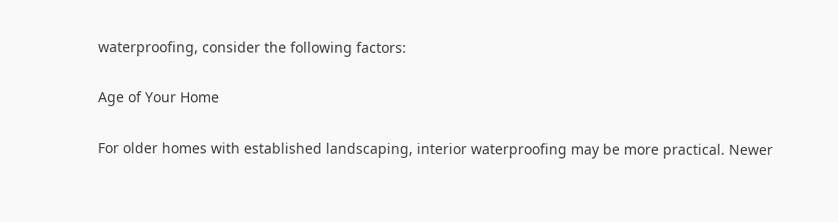waterproofing, consider the following factors:

Age of Your Home

For older homes with established landscaping, interior waterproofing may be more practical. Newer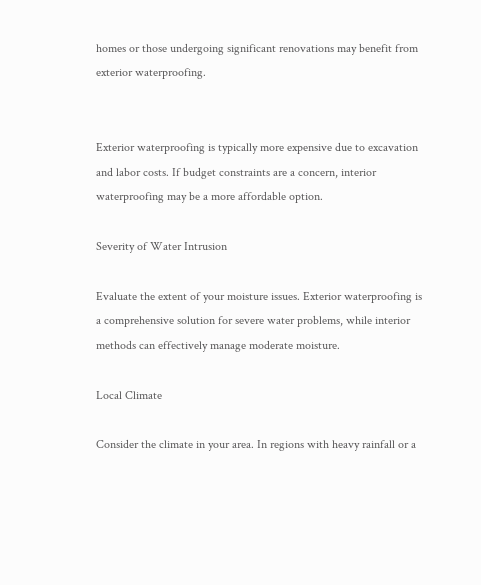homes or those undergoing significant renovations may benefit from exterior waterproofing.


Exterior waterproofing is typically more expensive due to excavation and labor costs. If budget constraints are a concern, interior waterproofing may be a more affordable option.

Severity of Water Intrusion

Evaluate the extent of your moisture issues. Exterior waterproofing is a comprehensive solution for severe water problems, while interior methods can effectively manage moderate moisture.

Local Climate

Consider the climate in your area. In regions with heavy rainfall or a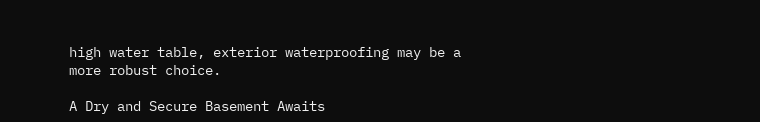high water table, exterior waterproofing may be a more robust choice.

A Dry and Secure Basement Awaits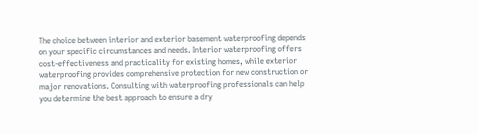The choice between interior and exterior basement waterproofing depends on your specific circumstances and needs. Interior waterproofing offers cost-effectiveness and practicality for existing homes, while exterior waterproofing provides comprehensive protection for new construction or major renovations. Consulting with waterproofing professionals can help you determine the best approach to ensure a dry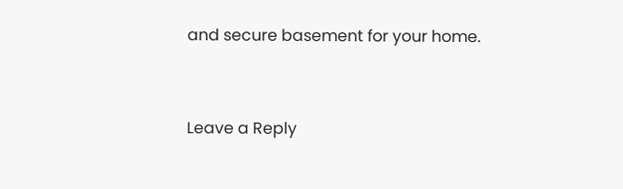and secure basement for your home.


Leave a Reply